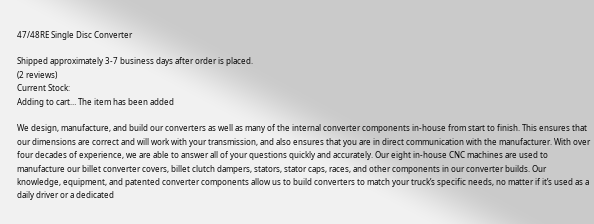47/48RE Single Disc Converter

Shipped approximately 3-7 business days after order is placed.
(2 reviews)
Current Stock:
Adding to cart… The item has been added

We design, manufacture, and build our converters as well as many of the internal converter components in-house from start to finish. This ensures that our dimensions are correct and will work with your transmission, and also ensures that you are in direct communication with the manufacturer. With over four decades of experience, we are able to answer all of your questions quickly and accurately. Our eight in-house CNC machines are used to manufacture our billet converter covers, billet clutch dampers, stators, stator caps, races, and other components in our converter builds. Our knowledge, equipment, and patented converter components allow us to build converters to match your truck’s specific needs, no matter if it’s used as a daily driver or a dedicated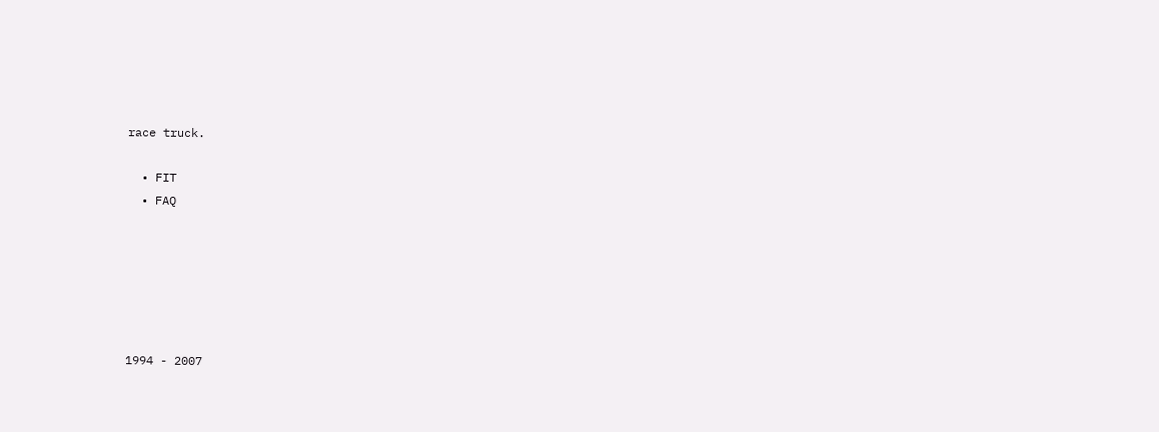race truck.

  • FIT
  • FAQ






1994 - 2007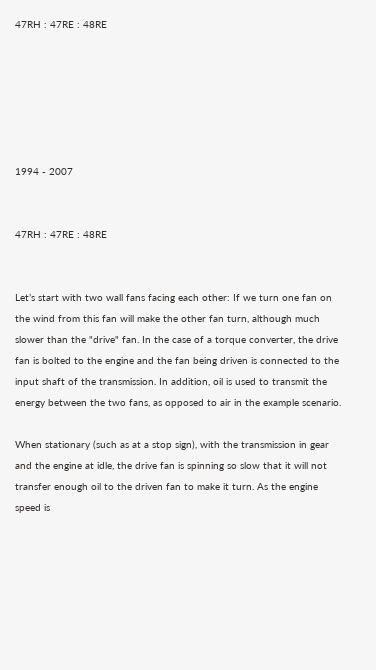47RH : 47RE : 48RE






1994 - 2007


47RH : 47RE : 48RE


Let’s start with two wall fans facing each other: If we turn one fan on the wind from this fan will make the other fan turn, although much slower than the "drive" fan. In the case of a torque converter, the drive fan is bolted to the engine and the fan being driven is connected to the input shaft of the transmission. In addition, oil is used to transmit the energy between the two fans, as opposed to air in the example scenario.

When stationary (such as at a stop sign), with the transmission in gear and the engine at idle, the drive fan is spinning so slow that it will not transfer enough oil to the driven fan to make it turn. As the engine speed is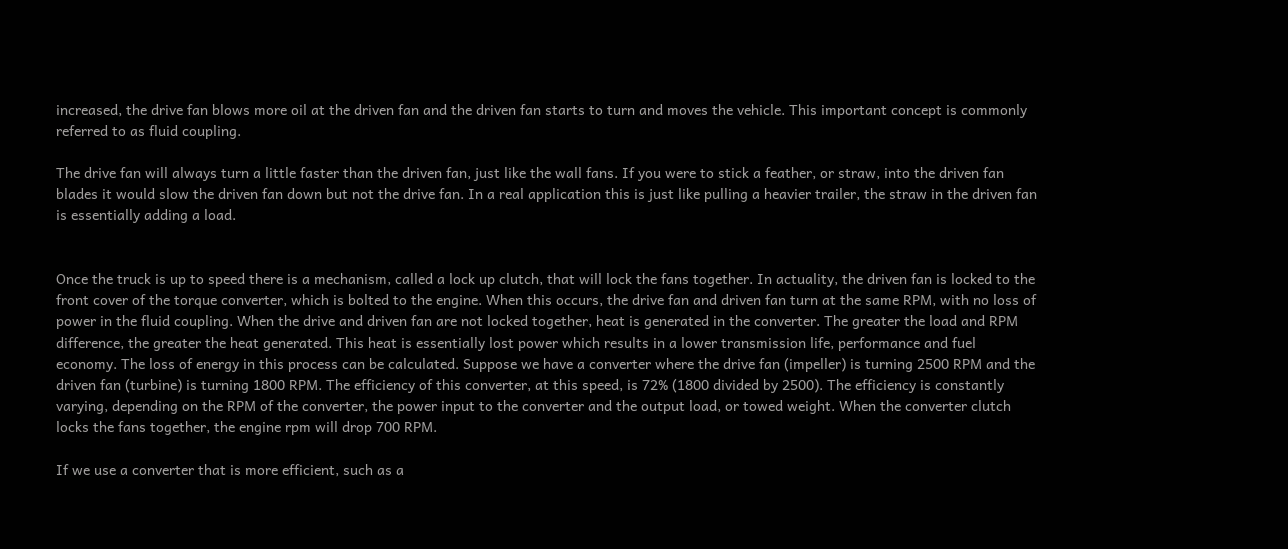increased, the drive fan blows more oil at the driven fan and the driven fan starts to turn and moves the vehicle. This important concept is commonly referred to as fluid coupling.

The drive fan will always turn a little faster than the driven fan, just like the wall fans. If you were to stick a feather, or straw, into the driven fan blades it would slow the driven fan down but not the drive fan. In a real application this is just like pulling a heavier trailer, the straw in the driven fan is essentially adding a load.


Once the truck is up to speed there is a mechanism, called a lock up clutch, that will lock the fans together. In actuality, the driven fan is locked to the front cover of the torque converter, which is bolted to the engine. When this occurs, the drive fan and driven fan turn at the same RPM, with no loss of power in the fluid coupling. When the drive and driven fan are not locked together, heat is generated in the converter. The greater the load and RPM difference, the greater the heat generated. This heat is essentially lost power which results in a lower transmission life, performance and fuel economy. The loss of energy in this process can be calculated. Suppose we have a converter where the drive fan (impeller) is turning 2500 RPM and the driven fan (turbine) is turning 1800 RPM. The efficiency of this converter, at this speed, is 72% (1800 divided by 2500). The efficiency is constantly varying, depending on the RPM of the converter, the power input to the converter and the output load, or towed weight. When the converter clutch locks the fans together, the engine rpm will drop 700 RPM.

If we use a converter that is more efficient, such as a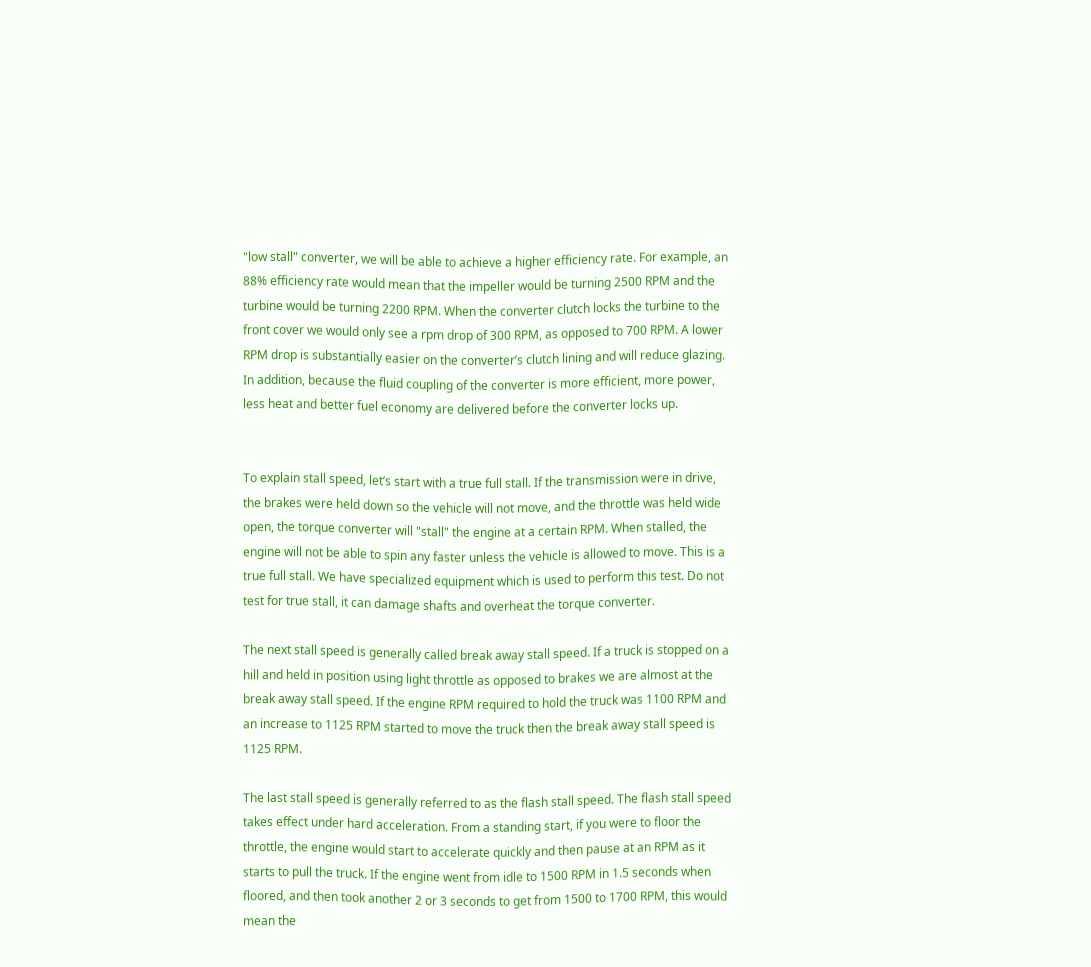"low stall" converter, we will be able to achieve a higher efficiency rate. For example, an 88% efficiency rate would mean that the impeller would be turning 2500 RPM and the turbine would be turning 2200 RPM. When the converter clutch locks the turbine to the front cover we would only see a rpm drop of 300 RPM, as opposed to 700 RPM. A lower RPM drop is substantially easier on the converter’s clutch lining and will reduce glazing. In addition, because the fluid coupling of the converter is more efficient, more power, less heat and better fuel economy are delivered before the converter locks up.


To explain stall speed, let’s start with a true full stall. If the transmission were in drive, the brakes were held down so the vehicle will not move, and the throttle was held wide open, the torque converter will "stall" the engine at a certain RPM. When stalled, the engine will not be able to spin any faster unless the vehicle is allowed to move. This is a true full stall. We have specialized equipment which is used to perform this test. Do not test for true stall, it can damage shafts and overheat the torque converter.

The next stall speed is generally called break away stall speed. If a truck is stopped on a hill and held in position using light throttle as opposed to brakes we are almost at the break away stall speed. If the engine RPM required to hold the truck was 1100 RPM and an increase to 1125 RPM started to move the truck then the break away stall speed is 1125 RPM.

The last stall speed is generally referred to as the flash stall speed. The flash stall speed takes effect under hard acceleration. From a standing start, if you were to floor the throttle, the engine would start to accelerate quickly and then pause at an RPM as it starts to pull the truck. If the engine went from idle to 1500 RPM in 1.5 seconds when floored, and then took another 2 or 3 seconds to get from 1500 to 1700 RPM, this would mean the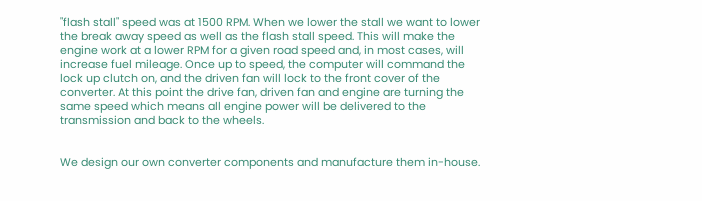"flash stall" speed was at 1500 RPM. When we lower the stall we want to lower the break away speed as well as the flash stall speed. This will make the engine work at a lower RPM for a given road speed and, in most cases, will increase fuel mileage. Once up to speed, the computer will command the lock up clutch on, and the driven fan will lock to the front cover of the converter. At this point the drive fan, driven fan and engine are turning the same speed which means all engine power will be delivered to the transmission and back to the wheels.


We design our own converter components and manufacture them in-house.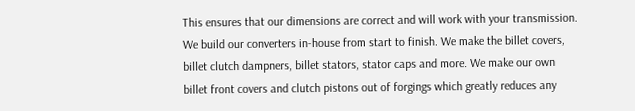This ensures that our dimensions are correct and will work with your transmission. We build our converters in-house from start to finish. We make the billet covers, billet clutch dampners, billet stators, stator caps and more. We make our own billet front covers and clutch pistons out of forgings which greatly reduces any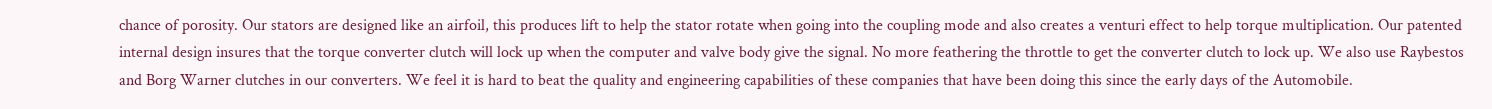chance of porosity. Our stators are designed like an airfoil, this produces lift to help the stator rotate when going into the coupling mode and also creates a venturi effect to help torque multiplication. Our patented internal design insures that the torque converter clutch will lock up when the computer and valve body give the signal. No more feathering the throttle to get the converter clutch to lock up. We also use Raybestos and Borg Warner clutches in our converters. We feel it is hard to beat the quality and engineering capabilities of these companies that have been doing this since the early days of the Automobile.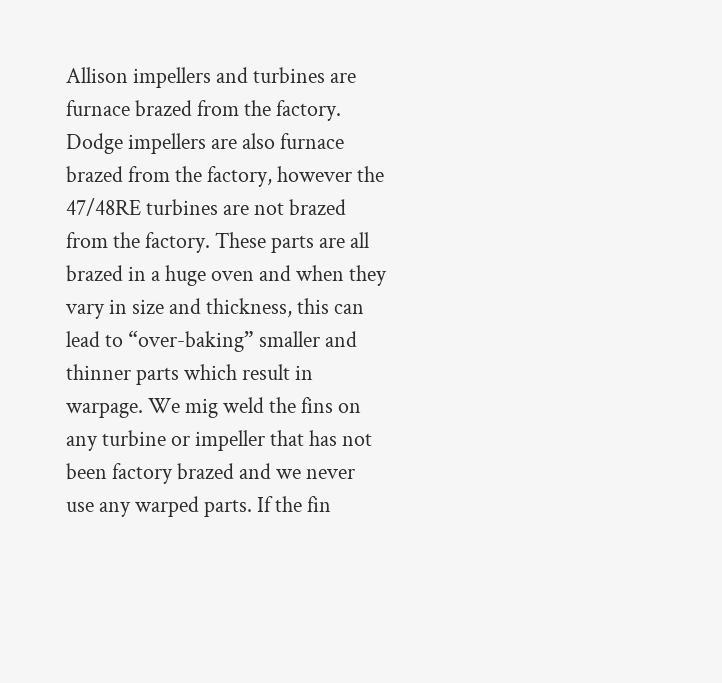Allison impellers and turbines are furnace brazed from the factory. Dodge impellers are also furnace brazed from the factory, however the 47/48RE turbines are not brazed from the factory. These parts are all brazed in a huge oven and when they vary in size and thickness, this can lead to “over-baking” smaller and thinner parts which result in warpage. We mig weld the fins on any turbine or impeller that has not been factory brazed and we never use any warped parts. If the fin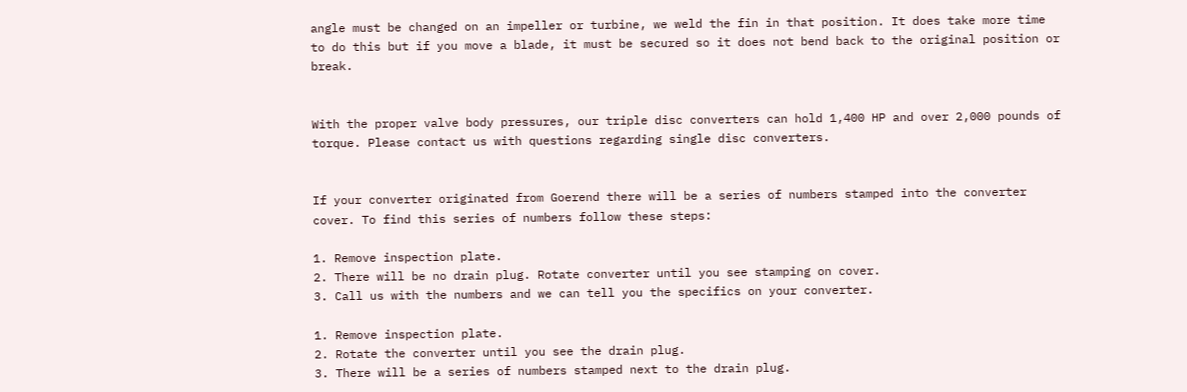angle must be changed on an impeller or turbine, we weld the fin in that position. It does take more time to do this but if you move a blade, it must be secured so it does not bend back to the original position or break.


With the proper valve body pressures, our triple disc converters can hold 1,400 HP and over 2,000 pounds of torque. Please contact us with questions regarding single disc converters.


If your converter originated from Goerend there will be a series of numbers stamped into the converter cover. To find this series of numbers follow these steps:

1. Remove inspection plate.
2. There will be no drain plug. Rotate converter until you see stamping on cover.
3. Call us with the numbers and we can tell you the specifics on your converter.

1. Remove inspection plate.
2. Rotate the converter until you see the drain plug.
3. There will be a series of numbers stamped next to the drain plug.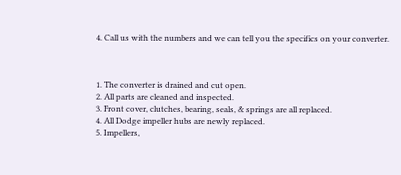4. Call us with the numbers and we can tell you the specifics on your converter.



1. The converter is drained and cut open.
2. All parts are cleaned and inspected.
3. Front cover, clutches, bearing, seals, & springs are all replaced.
4. All Dodge impeller hubs are newly replaced.
5. Impellers,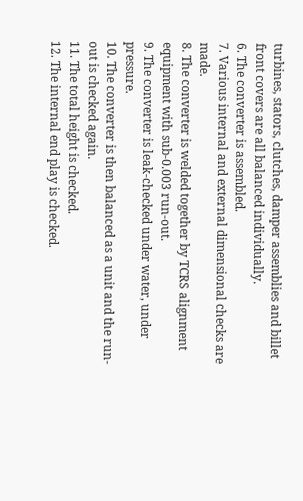turbines, stators, clutches, damper assemblies and billet front covers are all balanced individually.
6. The converter is assembled.
7. Various internal and external dimensional checks are made.
8. The converter is welded together by TCRS alignment equipment with sub-0.003 run-out.
9. The converter is leak-checked under water, under pressure.
10. The converter is then balanced as a unit and the run-out is checked again.
11. The total height is checked.
12. The internal end play is checked.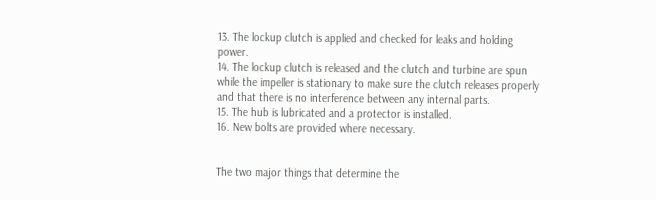13. The lockup clutch is applied and checked for leaks and holding power.
14. The lockup clutch is released and the clutch and turbine are spun while the impeller is stationary to make sure the clutch releases properly and that there is no interference between any internal parts.
15. The hub is lubricated and a protector is installed.
16. New bolts are provided where necessary.


The two major things that determine the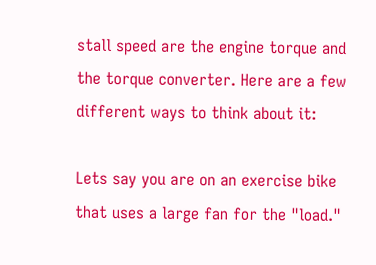stall speed are the engine torque and the torque converter. Here are a few different ways to think about it:

Lets say you are on an exercise bike that uses a large fan for the "load."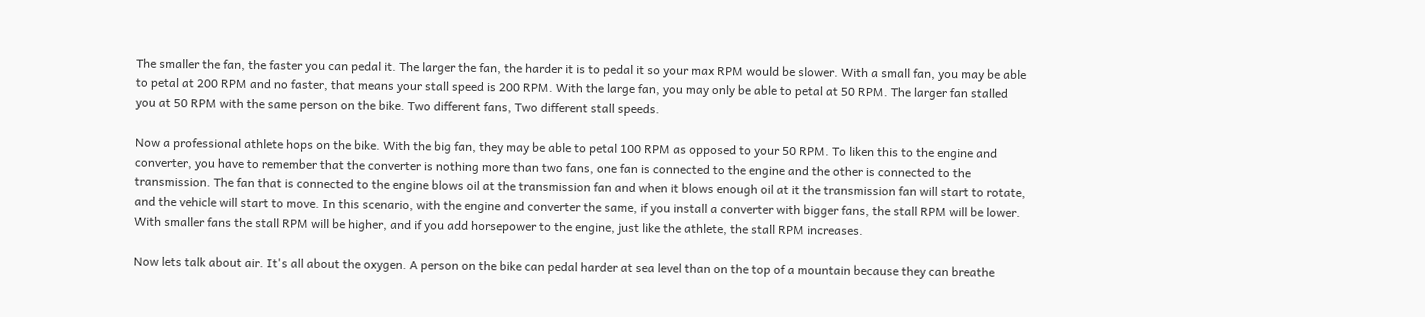The smaller the fan, the faster you can pedal it. The larger the fan, the harder it is to pedal it so your max RPM would be slower. With a small fan, you may be able to petal at 200 RPM and no faster, that means your stall speed is 200 RPM. With the large fan, you may only be able to petal at 50 RPM. The larger fan stalled you at 50 RPM with the same person on the bike. Two different fans, Two different stall speeds.

Now a professional athlete hops on the bike. With the big fan, they may be able to petal 100 RPM as opposed to your 50 RPM. To liken this to the engine and converter, you have to remember that the converter is nothing more than two fans, one fan is connected to the engine and the other is connected to the transmission. The fan that is connected to the engine blows oil at the transmission fan and when it blows enough oil at it the transmission fan will start to rotate, and the vehicle will start to move. In this scenario, with the engine and converter the same, if you install a converter with bigger fans, the stall RPM will be lower. With smaller fans the stall RPM will be higher, and if you add horsepower to the engine, just like the athlete, the stall RPM increases.

Now lets talk about air. It's all about the oxygen. A person on the bike can pedal harder at sea level than on the top of a mountain because they can breathe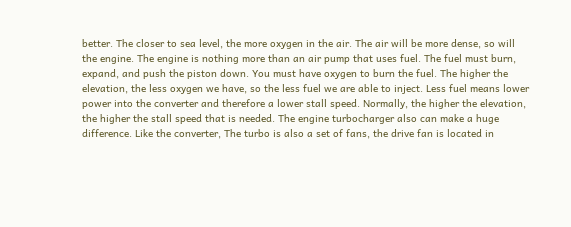better. The closer to sea level, the more oxygen in the air. The air will be more dense, so will the engine. The engine is nothing more than an air pump that uses fuel. The fuel must burn, expand, and push the piston down. You must have oxygen to burn the fuel. The higher the elevation, the less oxygen we have, so the less fuel we are able to inject. Less fuel means lower power into the converter and therefore a lower stall speed. Normally, the higher the elevation, the higher the stall speed that is needed. The engine turbocharger also can make a huge difference. Like the converter, The turbo is also a set of fans, the drive fan is located in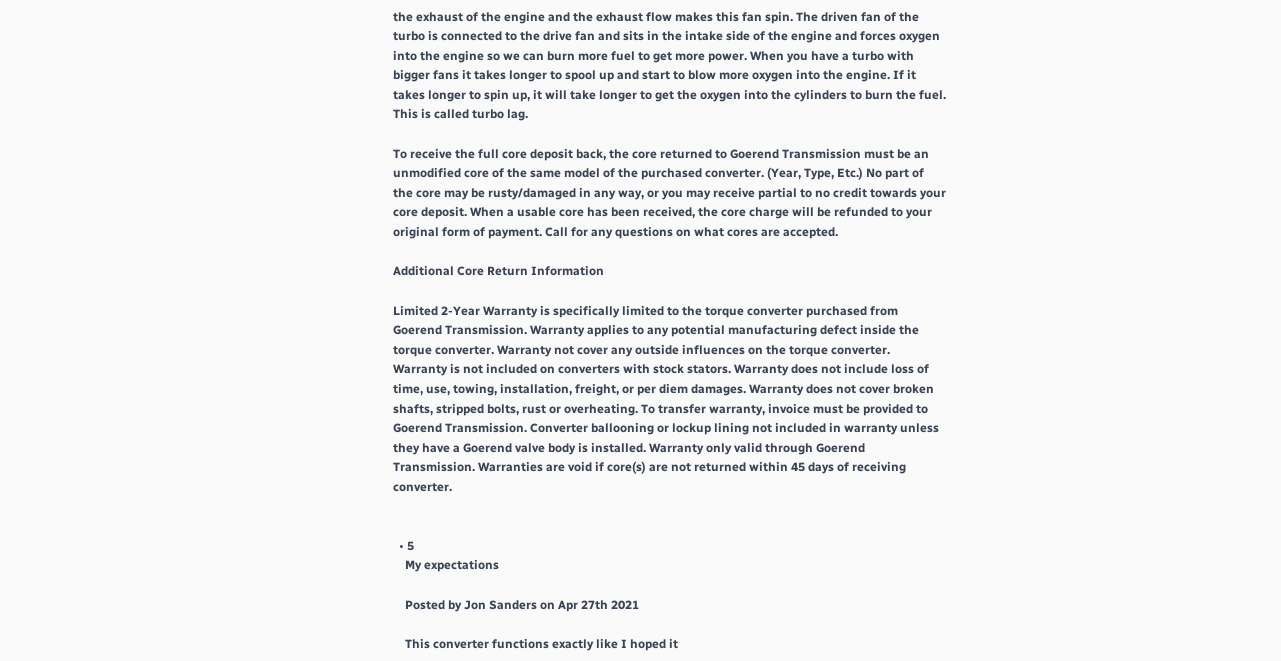the exhaust of the engine and the exhaust flow makes this fan spin. The driven fan of the turbo is connected to the drive fan and sits in the intake side of the engine and forces oxygen into the engine so we can burn more fuel to get more power. When you have a turbo with bigger fans it takes longer to spool up and start to blow more oxygen into the engine. If it takes longer to spin up, it will take longer to get the oxygen into the cylinders to burn the fuel. This is called turbo lag.

To receive the full core deposit back, the core returned to Goerend Transmission must be an unmodified core of the same model of the purchased converter. (Year, Type, Etc.) No part of the core may be rusty/damaged in any way, or you may receive partial to no credit towards your core deposit. When a usable core has been received, the core charge will be refunded to your original form of payment. Call for any questions on what cores are accepted.

Additional Core Return Information

Limited 2-Year Warranty is specifically limited to the torque converter purchased from Goerend Transmission. Warranty applies to any potential manufacturing defect inside the torque converter. Warranty not cover any outside influences on the torque converter. Warranty is not included on converters with stock stators. Warranty does not include loss of time, use, towing, installation, freight, or per diem damages. Warranty does not cover broken shafts, stripped bolts, rust or overheating. To transfer warranty, invoice must be provided to Goerend Transmission. Converter ballooning or lockup lining not included in warranty unless they have a Goerend valve body is installed. Warranty only valid through Goerend Transmission. Warranties are void if core(s) are not returned within 45 days of receiving converter.


  • 5
    My expectations

    Posted by Jon Sanders on Apr 27th 2021

    This converter functions exactly like I hoped it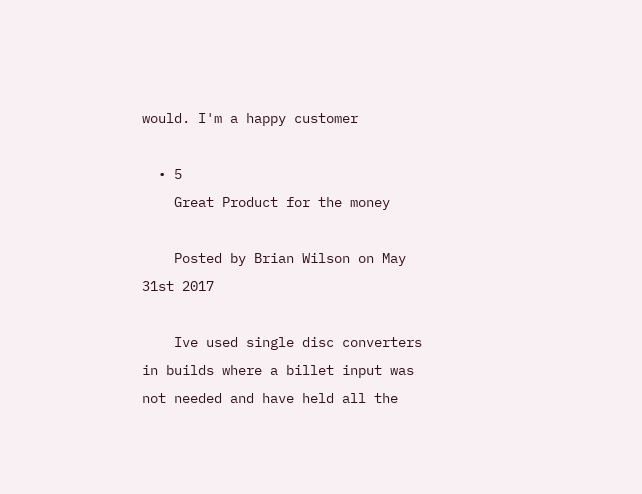would. I'm a happy customer

  • 5
    Great Product for the money

    Posted by Brian Wilson on May 31st 2017

    Ive used single disc converters in builds where a billet input was not needed and have held all the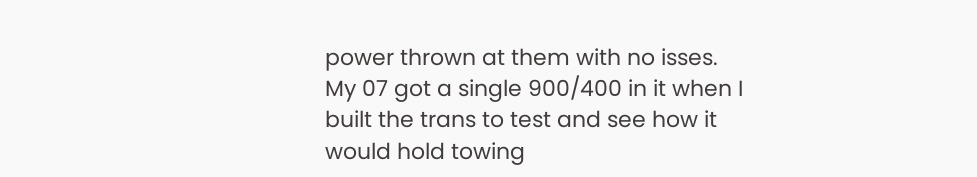power thrown at them with no isses. My 07 got a single 900/400 in it when I built the trans to test and see how it would hold towing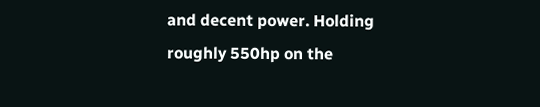and decent power. Holding roughly 550hp on the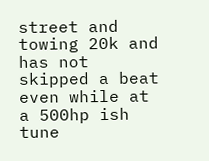street and towing 20k and has not skipped a beat even while at a 500hp ish tune